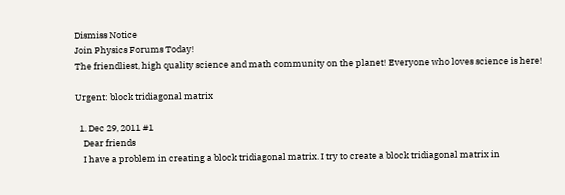Dismiss Notice
Join Physics Forums Today!
The friendliest, high quality science and math community on the planet! Everyone who loves science is here!

Urgent: block tridiagonal matrix

  1. Dec 29, 2011 #1
    Dear friends
    I have a problem in creating a block tridiagonal matrix. I try to create a block tridiagonal matrix in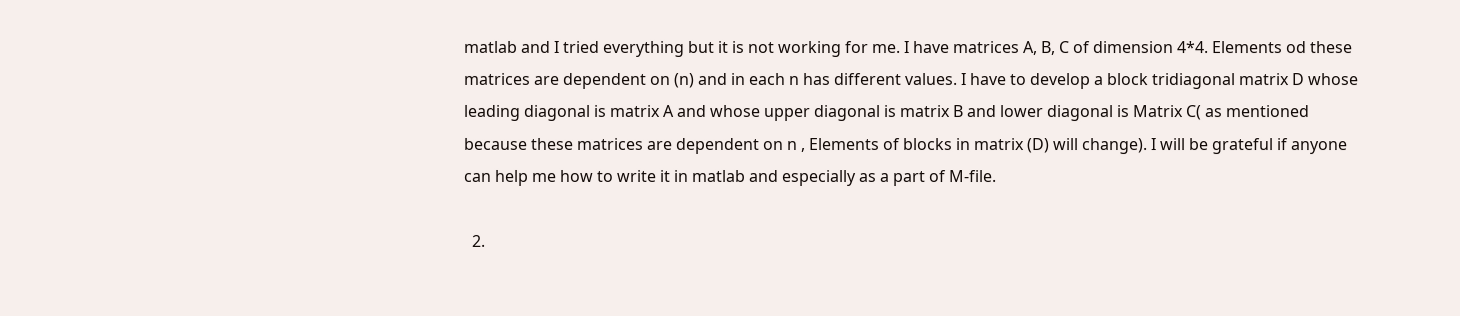matlab and I tried everything but it is not working for me. I have matrices A, B, C of dimension 4*4. Elements od these matrices are dependent on (n) and in each n has different values. I have to develop a block tridiagonal matrix D whose leading diagonal is matrix A and whose upper diagonal is matrix B and lower diagonal is Matrix C( as mentioned because these matrices are dependent on n , Elements of blocks in matrix (D) will change). I will be grateful if anyone can help me how to write it in matlab and especially as a part of M-file.

  2.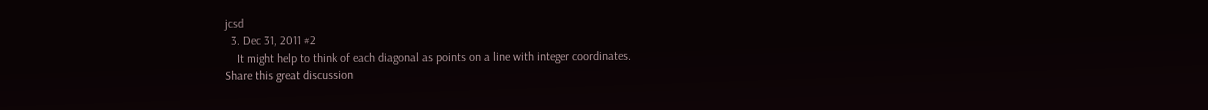jcsd
  3. Dec 31, 2011 #2
    It might help to think of each diagonal as points on a line with integer coordinates.
Share this great discussion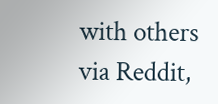with others via Reddit,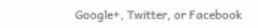Google+, Twitter, or Facebook